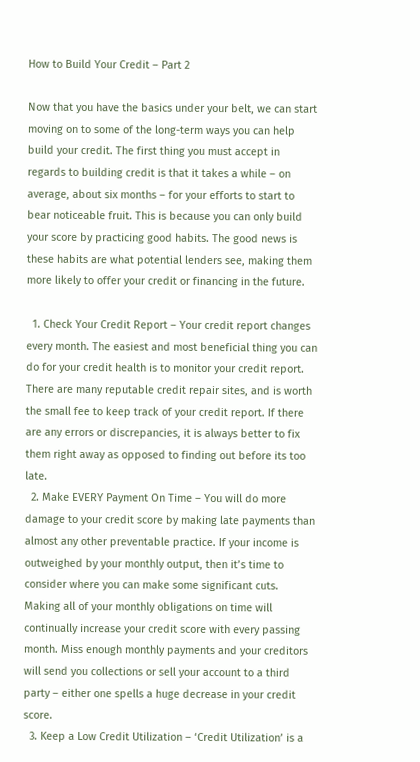How to Build Your Credit – Part 2

Now that you have the basics under your belt, we can start moving on to some of the long-term ways you can help build your credit. The first thing you must accept in regards to building credit is that it takes a while – on average, about six months – for your efforts to start to bear noticeable fruit. This is because you can only build your score by practicing good habits. The good news is these habits are what potential lenders see, making them more likely to offer your credit or financing in the future.

  1. Check Your Credit Report – Your credit report changes every month. The easiest and most beneficial thing you can do for your credit health is to monitor your credit report. There are many reputable credit repair sites, and is worth the small fee to keep track of your credit report. If there are any errors or discrepancies, it is always better to fix them right away as opposed to finding out before its too late.
  2. Make EVERY Payment On Time – You will do more damage to your credit score by making late payments than almost any other preventable practice. If your income is outweighed by your monthly output, then it’s time to consider where you can make some significant cuts. Making all of your monthly obligations on time will continually increase your credit score with every passing month. Miss enough monthly payments and your creditors will send you collections or sell your account to a third party – either one spells a huge decrease in your credit score.
  3. Keep a Low Credit Utilization – ‘Credit Utilization’ is a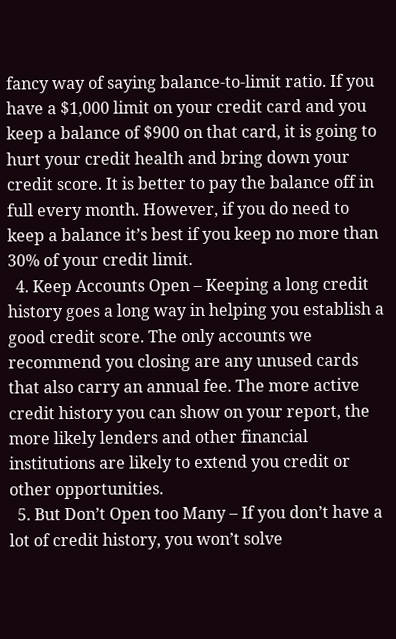fancy way of saying balance-to-limit ratio. If you have a $1,000 limit on your credit card and you keep a balance of $900 on that card, it is going to hurt your credit health and bring down your credit score. It is better to pay the balance off in full every month. However, if you do need to keep a balance it’s best if you keep no more than 30% of your credit limit.
  4. Keep Accounts Open – Keeping a long credit history goes a long way in helping you establish a good credit score. The only accounts we recommend you closing are any unused cards that also carry an annual fee. The more active credit history you can show on your report, the more likely lenders and other financial institutions are likely to extend you credit or other opportunities.
  5. But Don’t Open too Many – If you don’t have a lot of credit history, you won’t solve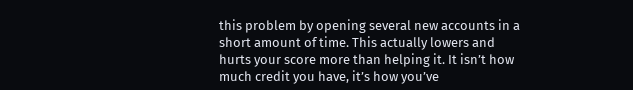this problem by opening several new accounts in a short amount of time. This actually lowers and hurts your score more than helping it. It isn’t how much credit you have, it’s how you’ve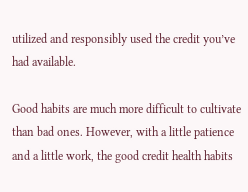utilized and responsibly used the credit you’ve had available.

Good habits are much more difficult to cultivate than bad ones. However, with a little patience and a little work, the good credit health habits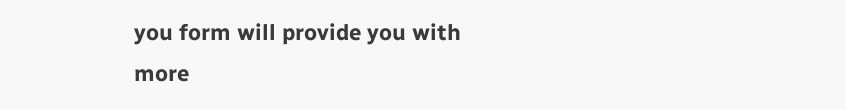you form will provide you with more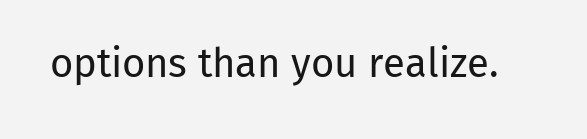options than you realize.